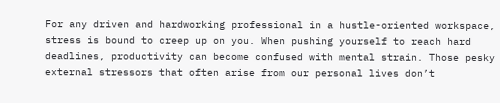For any driven and hardworking professional in a hustle-oriented workspace, stress is bound to creep up on you. When pushing yourself to reach hard deadlines, productivity can become confused with mental strain. Those pesky external stressors that often arise from our personal lives don’t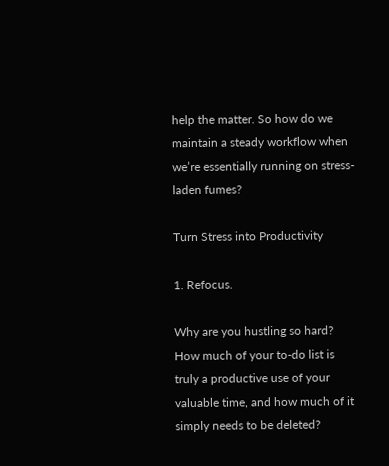help the matter. So how do we maintain a steady workflow when we’re essentially running on stress-laden fumes?

Turn Stress into Productivity

1. Refocus.

Why are you hustling so hard? How much of your to-do list is truly a productive use of your valuable time, and how much of it simply needs to be deleted?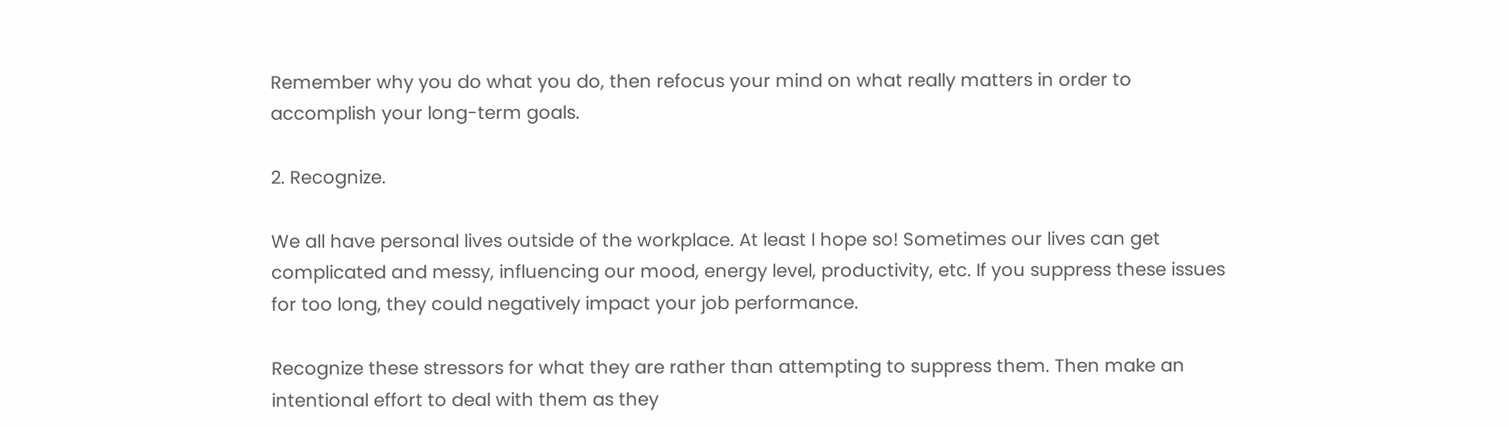Remember why you do what you do, then refocus your mind on what really matters in order to accomplish your long-term goals.

2. Recognize.

We all have personal lives outside of the workplace. At least I hope so! Sometimes our lives can get complicated and messy, influencing our mood, energy level, productivity, etc. If you suppress these issues for too long, they could negatively impact your job performance.

Recognize these stressors for what they are rather than attempting to suppress them. Then make an intentional effort to deal with them as they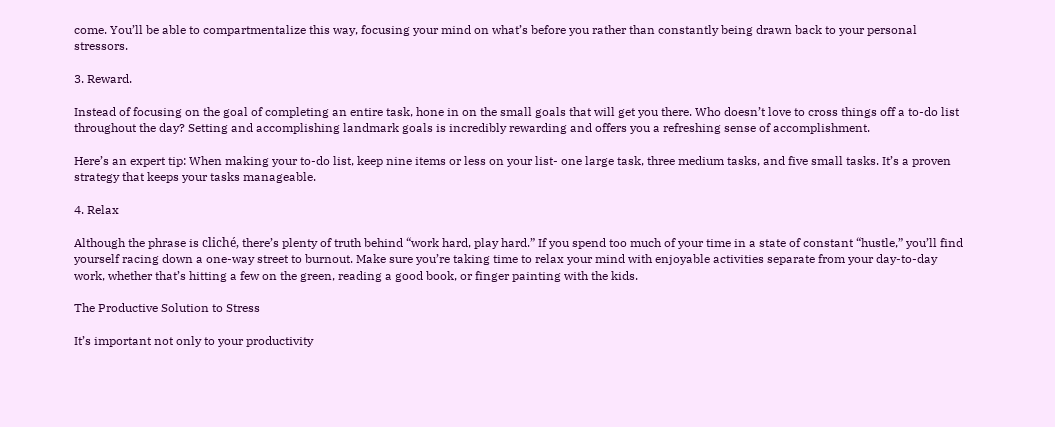come. You’ll be able to compartmentalize this way, focusing your mind on what’s before you rather than constantly being drawn back to your personal stressors.

3. Reward.

Instead of focusing on the goal of completing an entire task, hone in on the small goals that will get you there. Who doesn’t love to cross things off a to-do list throughout the day? Setting and accomplishing landmark goals is incredibly rewarding and offers you a refreshing sense of accomplishment.

Here’s an expert tip: When making your to-do list, keep nine items or less on your list- one large task, three medium tasks, and five small tasks. It’s a proven strategy that keeps your tasks manageable.

4. Relax

Although the phrase is cliché, there’s plenty of truth behind “work hard, play hard.” If you spend too much of your time in a state of constant “hustle,” you’ll find yourself racing down a one-way street to burnout. Make sure you’re taking time to relax your mind with enjoyable activities separate from your day-to-day work, whether that’s hitting a few on the green, reading a good book, or finger painting with the kids.

The Productive Solution to Stress

It’s important not only to your productivity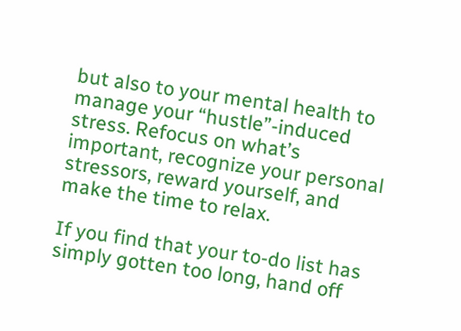but also to your mental health to manage your “hustle”-induced stress. Refocus on what’s important, recognize your personal stressors, reward yourself, and make the time to relax.

If you find that your to-do list has simply gotten too long, hand off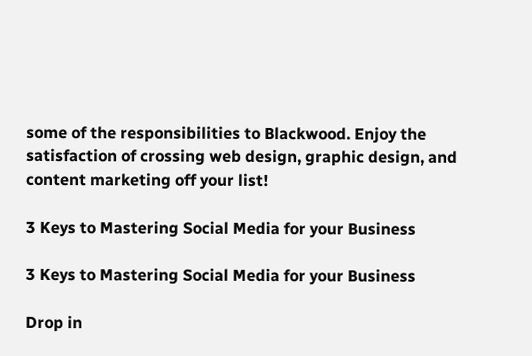some of the responsibilities to Blackwood. Enjoy the satisfaction of crossing web design, graphic design, and content marketing off your list!

3 Keys to Mastering Social Media for your Business

3 Keys to Mastering Social Media for your Business

Drop in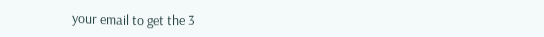your email to get the 3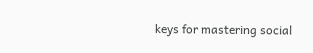keys for mastering social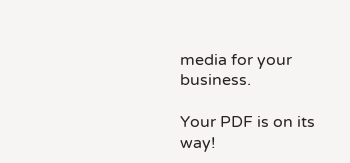media for your business.

Your PDF is on its way!